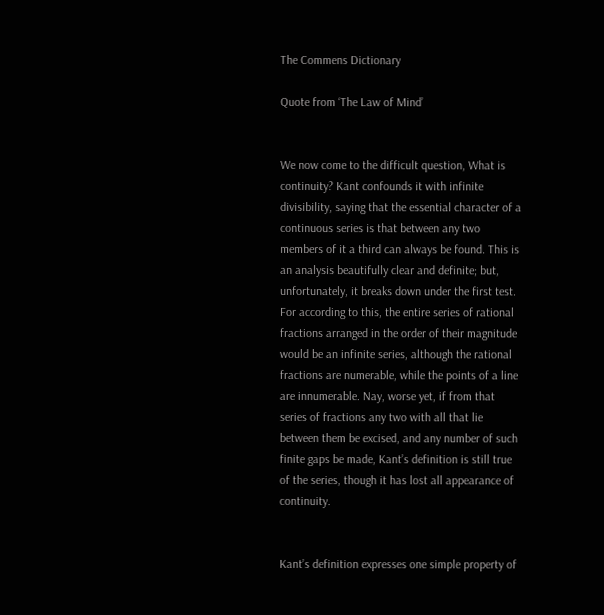The Commens Dictionary

Quote from ‘The Law of Mind’


We now come to the difficult question, What is continuity? Kant confounds it with infinite divisibility, saying that the essential character of a continuous series is that between any two members of it a third can always be found. This is an analysis beautifully clear and definite; but, unfortunately, it breaks down under the first test. For according to this, the entire series of rational fractions arranged in the order of their magnitude would be an infinite series, although the rational fractions are numerable, while the points of a line are innumerable. Nay, worse yet, if from that series of fractions any two with all that lie between them be excised, and any number of such finite gaps be made, Kant’s definition is still true of the series, though it has lost all appearance of continuity.


Kant’s definition expresses one simple property of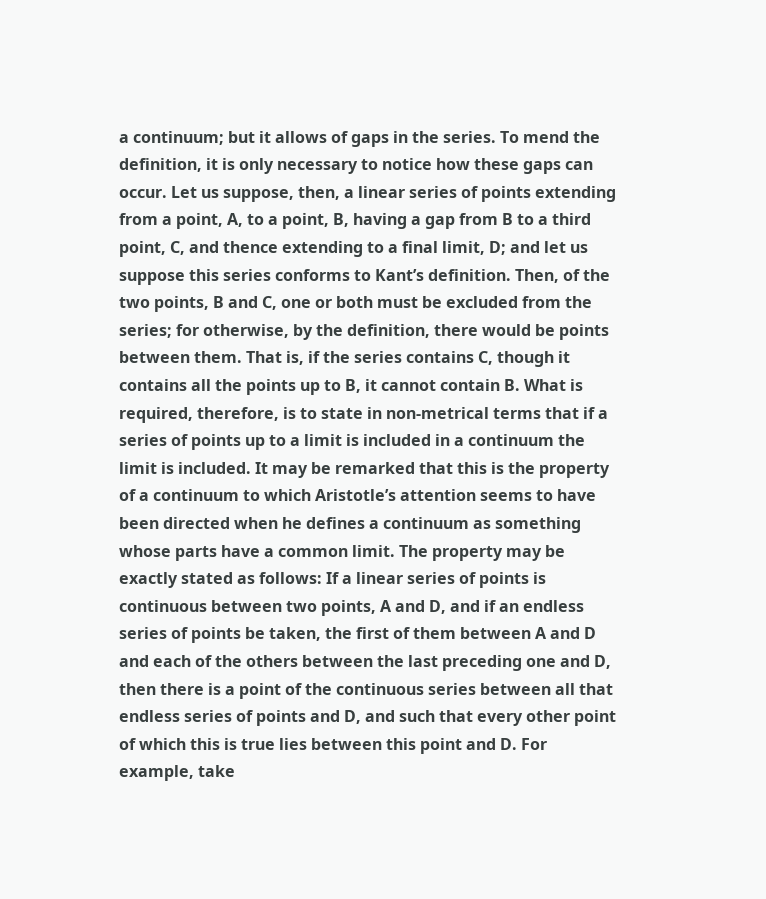a continuum; but it allows of gaps in the series. To mend the definition, it is only necessary to notice how these gaps can occur. Let us suppose, then, a linear series of points extending from a point, A, to a point, B, having a gap from B to a third point, C, and thence extending to a final limit, D; and let us suppose this series conforms to Kant’s definition. Then, of the two points, B and C, one or both must be excluded from the series; for otherwise, by the definition, there would be points between them. That is, if the series contains C, though it contains all the points up to B, it cannot contain B. What is required, therefore, is to state in non-metrical terms that if a series of points up to a limit is included in a continuum the limit is included. It may be remarked that this is the property of a continuum to which Aristotle’s attention seems to have been directed when he defines a continuum as something whose parts have a common limit. The property may be exactly stated as follows: If a linear series of points is continuous between two points, A and D, and if an endless series of points be taken, the first of them between A and D and each of the others between the last preceding one and D, then there is a point of the continuous series between all that endless series of points and D, and such that every other point of which this is true lies between this point and D. For example, take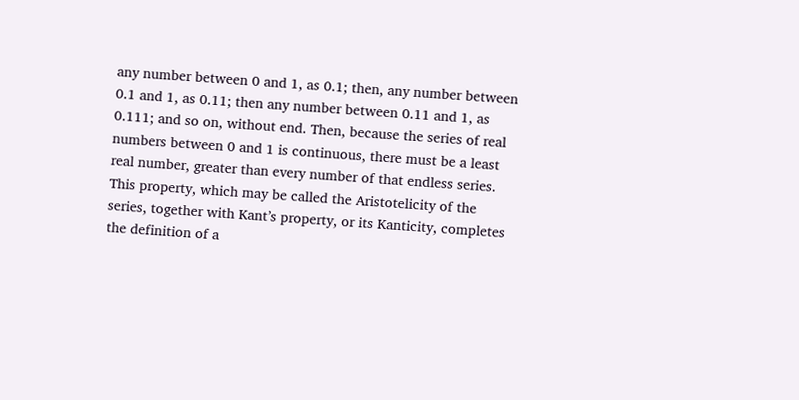any number between 0 and 1, as 0.1; then, any number between 0.1 and 1, as 0.11; then any number between 0.11 and 1, as 0.111; and so on, without end. Then, because the series of real numbers between 0 and 1 is continuous, there must be a least real number, greater than every number of that endless series. This property, which may be called the Aristotelicity of the series, together with Kant’s property, or its Kanticity, completes the definition of a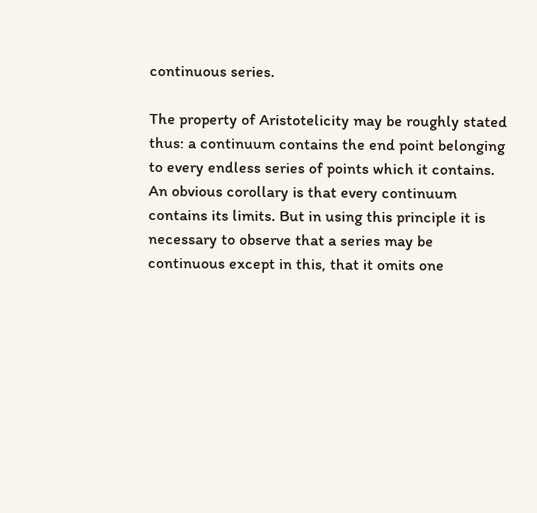continuous series.

The property of Aristotelicity may be roughly stated thus: a continuum contains the end point belonging to every endless series of points which it contains. An obvious corollary is that every continuum contains its limits. But in using this principle it is necessary to observe that a series may be continuous except in this, that it omits one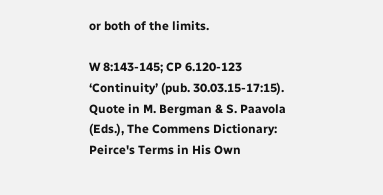or both of the limits.

W 8:143-145; CP 6.120-123
‘Continuity’ (pub. 30.03.15-17:15). Quote in M. Bergman & S. Paavola (Eds.), The Commens Dictionary: Peirce's Terms in His Own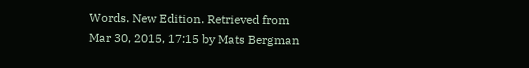Words. New Edition. Retrieved from
Mar 30, 2015, 17:15 by Mats Bergman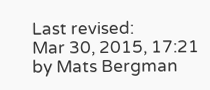Last revised:
Mar 30, 2015, 17:21 by Mats Bergman